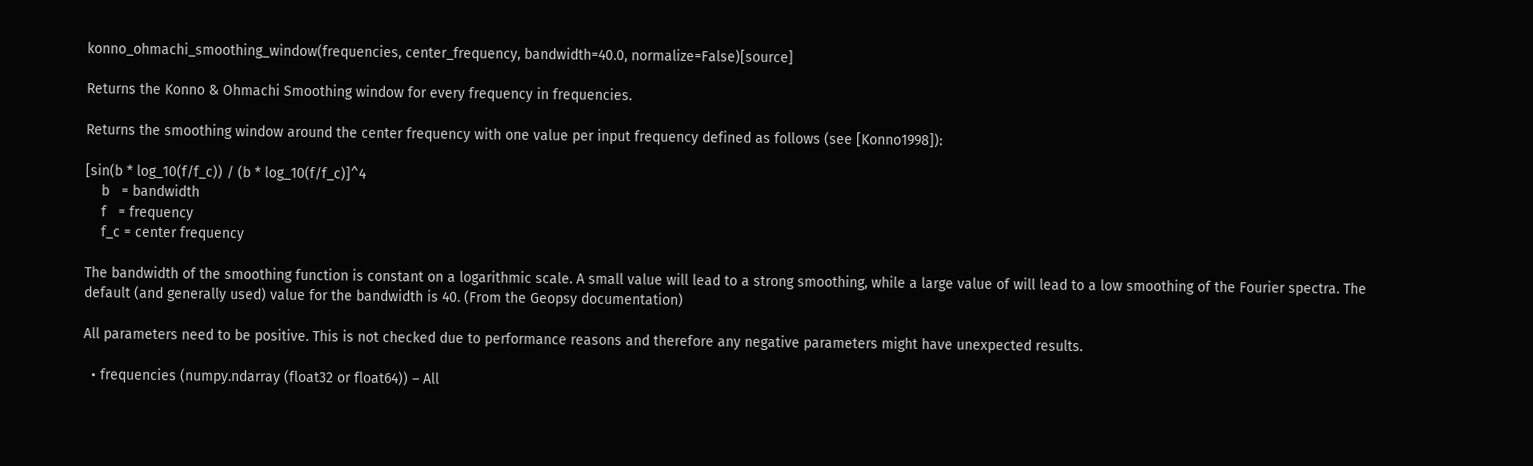konno_ohmachi_smoothing_window(frequencies, center_frequency, bandwidth=40.0, normalize=False)[source]

Returns the Konno & Ohmachi Smoothing window for every frequency in frequencies.

Returns the smoothing window around the center frequency with one value per input frequency defined as follows (see [Konno1998]):

[sin(b * log_10(f/f_c)) / (b * log_10(f/f_c)]^4
    b   = bandwidth
    f   = frequency
    f_c = center frequency

The bandwidth of the smoothing function is constant on a logarithmic scale. A small value will lead to a strong smoothing, while a large value of will lead to a low smoothing of the Fourier spectra. The default (and generally used) value for the bandwidth is 40. (From the Geopsy documentation)

All parameters need to be positive. This is not checked due to performance reasons and therefore any negative parameters might have unexpected results.

  • frequencies (numpy.ndarray (float32 or float64)) – All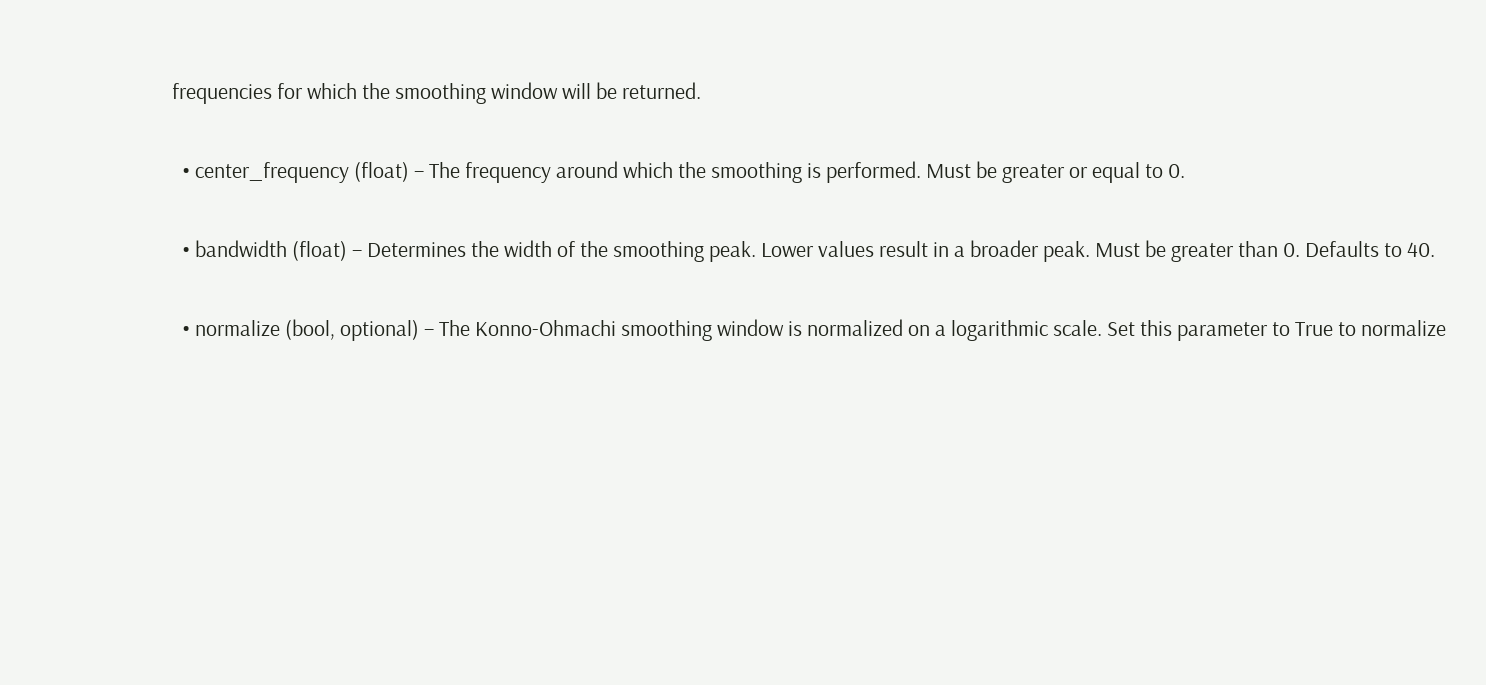frequencies for which the smoothing window will be returned.

  • center_frequency (float) – The frequency around which the smoothing is performed. Must be greater or equal to 0.

  • bandwidth (float) – Determines the width of the smoothing peak. Lower values result in a broader peak. Must be greater than 0. Defaults to 40.

  • normalize (bool, optional) – The Konno-Ohmachi smoothing window is normalized on a logarithmic scale. Set this parameter to True to normalize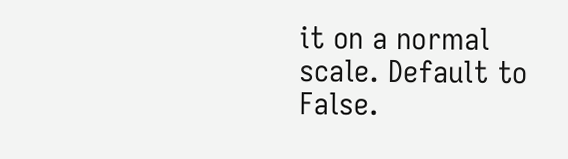it on a normal scale. Default to False.